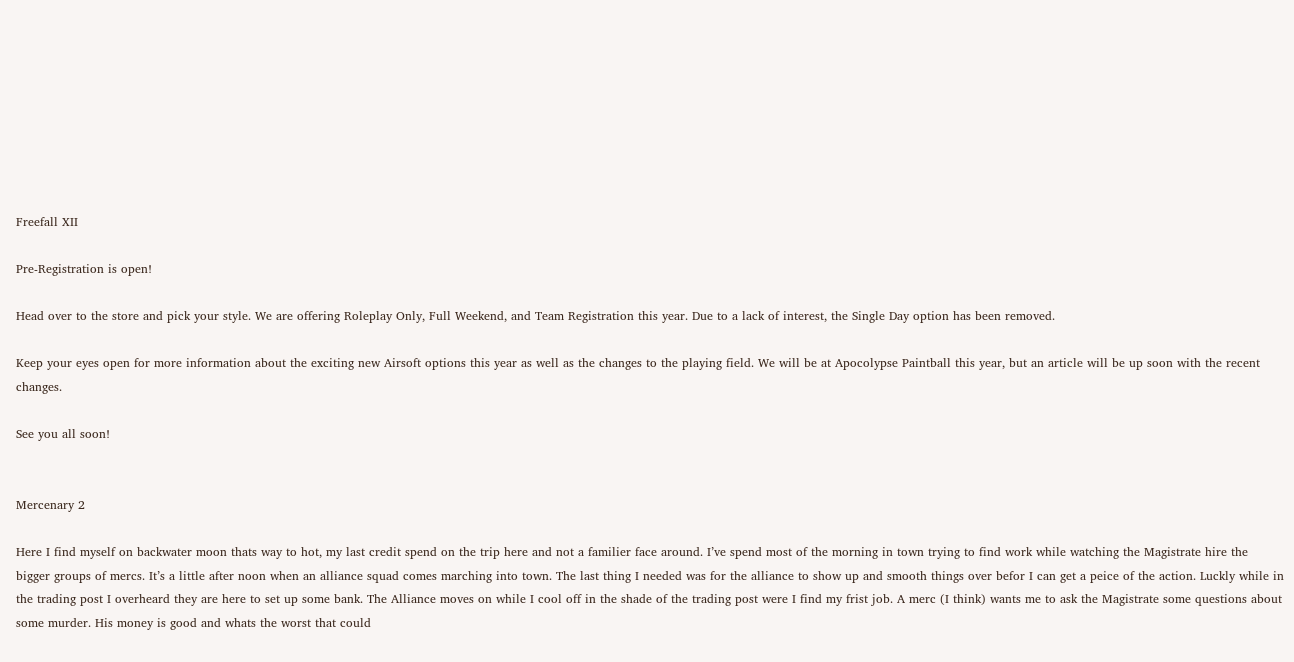Freefall XII

Pre-Registration is open!

Head over to the store and pick your style. We are offering Roleplay Only, Full Weekend, and Team Registration this year. Due to a lack of interest, the Single Day option has been removed.

Keep your eyes open for more information about the exciting new Airsoft options this year as well as the changes to the playing field. We will be at Apocolypse Paintball this year, but an article will be up soon with the recent changes.

See you all soon!


Mercenary 2

Here I find myself on backwater moon thats way to hot, my last credit spend on the trip here and not a familier face around. I’ve spend most of the morning in town trying to find work while watching the Magistrate hire the bigger groups of mercs. It’s a little after noon when an alliance squad comes marching into town. The last thing I needed was for the alliance to show up and smooth things over befor I can get a peice of the action. Luckly while in the trading post I overheard they are here to set up some bank. The Alliance moves on while I cool off in the shade of the trading post were I find my frist job. A merc (I think) wants me to ask the Magistrate some questions about some murder. His money is good and whats the worst that could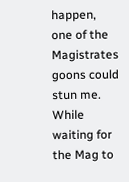happen, one of the Magistrates goons could stun me. While waiting for the Mag to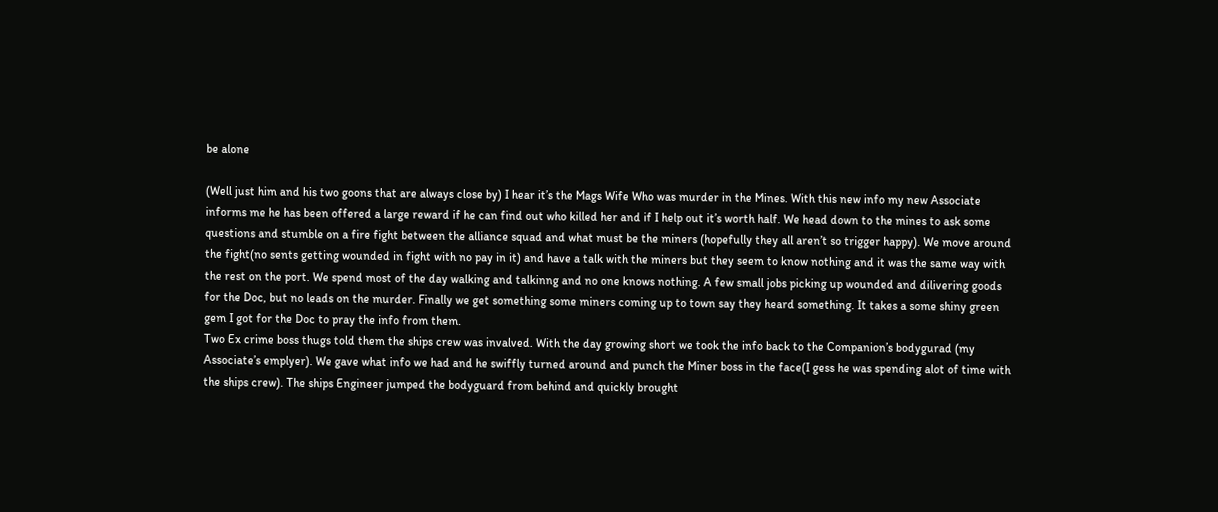be alone

(Well just him and his two goons that are always close by) I hear it’s the Mags Wife Who was murder in the Mines. With this new info my new Associate
informs me he has been offered a large reward if he can find out who killed her and if I help out it’s worth half. We head down to the mines to ask some questions and stumble on a fire fight between the alliance squad and what must be the miners (hopefully they all aren’t so trigger happy). We move around the fight(no sents getting wounded in fight with no pay in it) and have a talk with the miners but they seem to know nothing and it was the same way with the rest on the port. We spend most of the day walking and talkinng and no one knows nothing. A few small jobs picking up wounded and dilivering goods for the Doc, but no leads on the murder. Finally we get something some miners coming up to town say they heard something. It takes a some shiny green gem I got for the Doc to pray the info from them.
Two Ex crime boss thugs told them the ships crew was invalved. With the day growing short we took the info back to the Companion’s bodygurad (my Associate’s emplyer). We gave what info we had and he swiffly turned around and punch the Miner boss in the face(I gess he was spending alot of time with the ships crew). The ships Engineer jumped the bodyguard from behind and quickly brought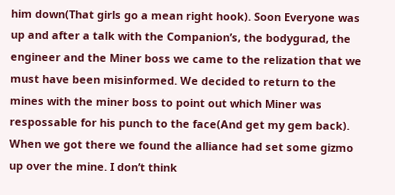him down(That girls go a mean right hook). Soon Everyone was up and after a talk with the Companion’s, the bodygurad, the engineer and the Miner boss we came to the relization that we must have been misinformed. We decided to return to the mines with the miner boss to point out which Miner was respossable for his punch to the face(And get my gem back). When we got there we found the alliance had set some gizmo up over the mine. I don’t think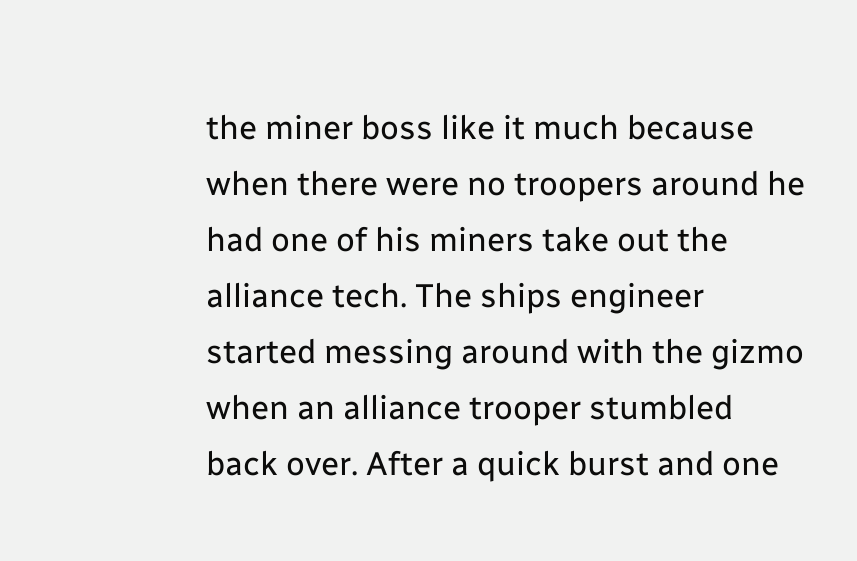the miner boss like it much because when there were no troopers around he had one of his miners take out the alliance tech. The ships engineer started messing around with the gizmo when an alliance trooper stumbled back over. After a quick burst and one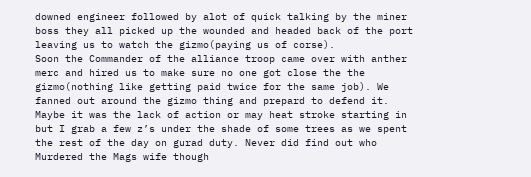downed engineer followed by alot of quick talking by the miner boss they all picked up the wounded and headed back of the port leaving us to watch the gizmo(paying us of corse).
Soon the Commander of the alliance troop came over with anther merc and hired us to make sure no one got close the the gizmo(nothing like getting paid twice for the same job). We fanned out around the gizmo thing and prepard to defend it. Maybe it was the lack of action or may heat stroke starting in but I grab a few z’s under the shade of some trees as we spent the rest of the day on gurad duty. Never did find out who Murdered the Mags wife though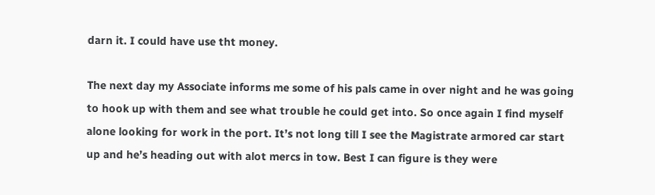darn it. I could have use tht money.

The next day my Associate informs me some of his pals came in over night and he was going to hook up with them and see what trouble he could get into. So once again I find myself alone looking for work in the port. It’s not long till I see the Magistrate armored car start up and he’s heading out with alot mercs in tow. Best I can figure is they were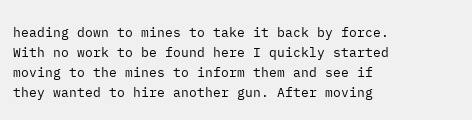heading down to mines to take it back by force. With no work to be found here I quickly started moving to the mines to inform them and see if they wanted to hire another gun. After moving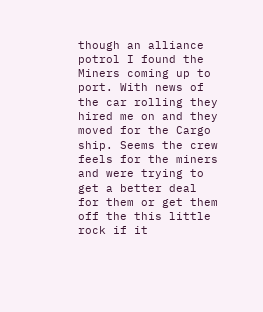though an alliance potrol I found the Miners coming up to port. With news of the car rolling they hired me on and they moved for the Cargo ship. Seems the crew feels for the miners and were trying to get a better deal for them or get them off the this little rock if it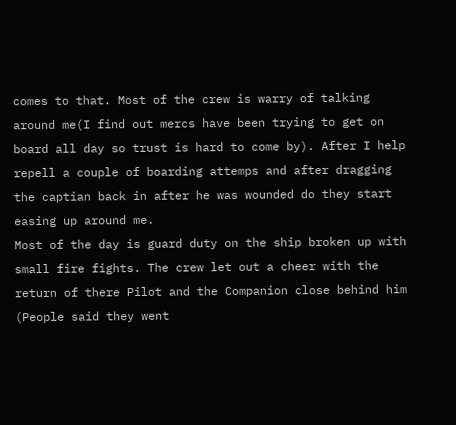comes to that. Most of the crew is warry of talking around me(I find out mercs have been trying to get on board all day so trust is hard to come by). After I help repell a couple of boarding attemps and after dragging the captian back in after he was wounded do they start easing up around me.
Most of the day is guard duty on the ship broken up with small fire fights. The crew let out a cheer with the return of there Pilot and the Companion close behind him (People said they went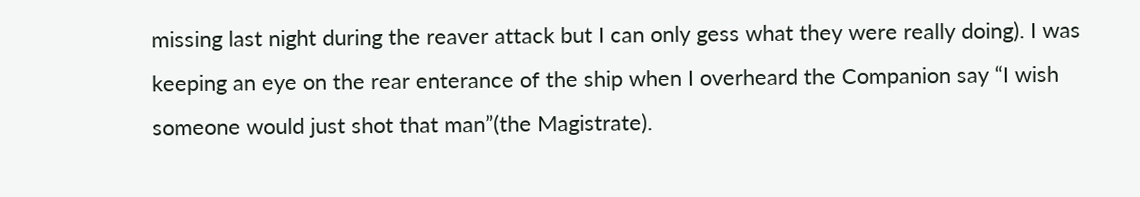missing last night during the reaver attack but I can only gess what they were really doing). I was keeping an eye on the rear enterance of the ship when I overheard the Companion say “I wish someone would just shot that man”(the Magistrate).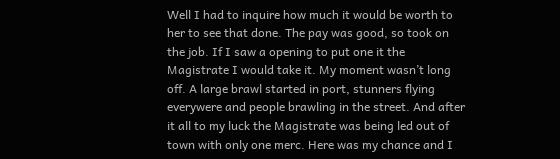Well I had to inquire how much it would be worth to her to see that done. The pay was good, so took on the job. If I saw a opening to put one it the Magistrate I would take it. My moment wasn’t long off. A large brawl started in port, stunners flying everywere and people brawling in the street. And after it all to my luck the Magistrate was being led out of town with only one merc. Here was my chance and I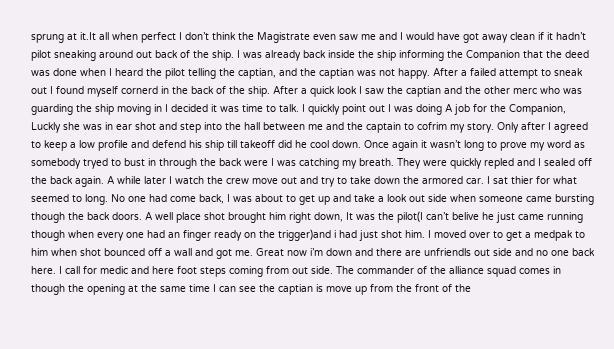sprung at it.It all when perfect I don’t think the Magistrate even saw me and I would have got away clean if it hadn’t pilot sneaking around out back of the ship. I was already back inside the ship informing the Companion that the deed was done when I heard the pilot telling the captian, and the captian was not happy. After a failed attempt to sneak out I found myself cornerd in the back of the ship. After a quick look I saw the captian and the other merc who was guarding the ship moving in I decided it was time to talk. I quickly point out I was doing A job for the Companion, Luckly she was in ear shot and step into the hall between me and the captain to cofrim my story. Only after I agreed to keep a low profile and defend his ship till takeoff did he cool down. Once again it wasn’t long to prove my word as somebody tryed to bust in through the back were I was catching my breath. They were quickly repled and I sealed off the back again. A while later I watch the crew move out and try to take down the armored car. I sat thier for what seemed to long. No one had come back, I was about to get up and take a look out side when someone came bursting though the back doors. A well place shot brought him right down, It was the pilot(I can’t belive he just came running though when every one had an finger ready on the trigger)and i had just shot him. I moved over to get a medpak to him when shot bounced off a wall and got me. Great now i’m down and there are unfriendls out side and no one back here. I call for medic and here foot steps coming from out side. The commander of the alliance squad comes in though the opening at the same time I can see the captian is move up from the front of the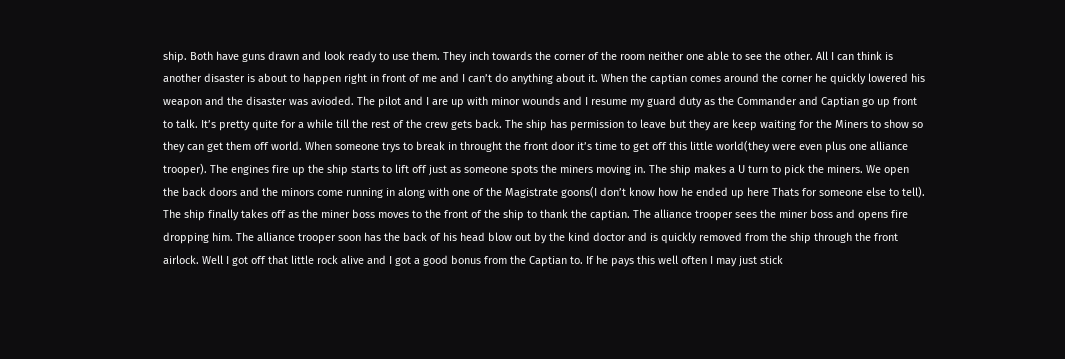ship. Both have guns drawn and look ready to use them. They inch towards the corner of the room neither one able to see the other. All I can think is another disaster is about to happen right in front of me and I can’t do anything about it. When the captian comes around the corner he quickly lowered his weapon and the disaster was avioded. The pilot and I are up with minor wounds and I resume my guard duty as the Commander and Captian go up front to talk. It’s pretty quite for a while till the rest of the crew gets back. The ship has permission to leave but they are keep waiting for the Miners to show so they can get them off world. When someone trys to break in throught the front door it’s time to get off this little world(they were even plus one alliance trooper). The engines fire up the ship starts to lift off just as someone spots the miners moving in. The ship makes a U turn to pick the miners. We open the back doors and the minors come running in along with one of the Magistrate goons(I don’t know how he ended up here Thats for someone else to tell). The ship finally takes off as the miner boss moves to the front of the ship to thank the captian. The alliance trooper sees the miner boss and opens fire dropping him. The alliance trooper soon has the back of his head blow out by the kind doctor and is quickly removed from the ship through the front airlock. Well I got off that little rock alive and I got a good bonus from the Captian to. If he pays this well often I may just stick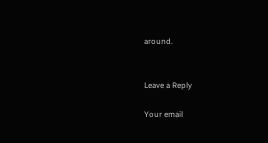around.


Leave a Reply

Your email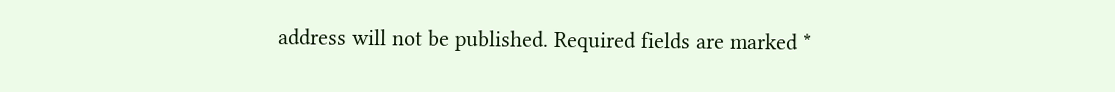address will not be published. Required fields are marked *